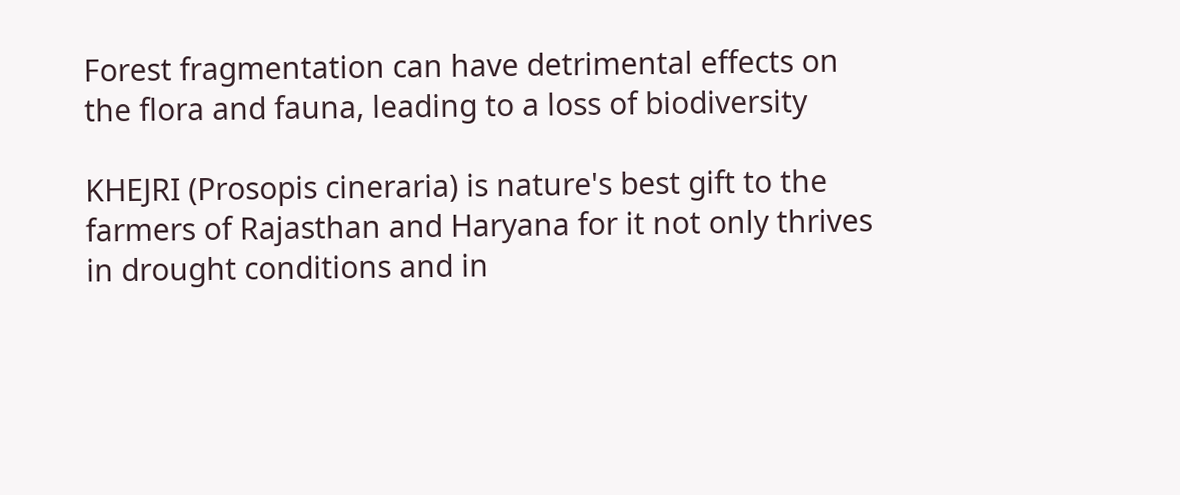Forest fragmentation can have detrimental effects on the flora and fauna, leading to a loss of biodiversity

KHEJRI (Prosopis cineraria) is nature's best gift to the farmers of Rajasthan and Haryana for it not only thrives in drought conditions and in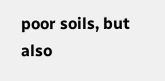poor soils, but also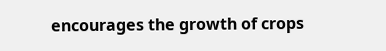encourages the growth of crops